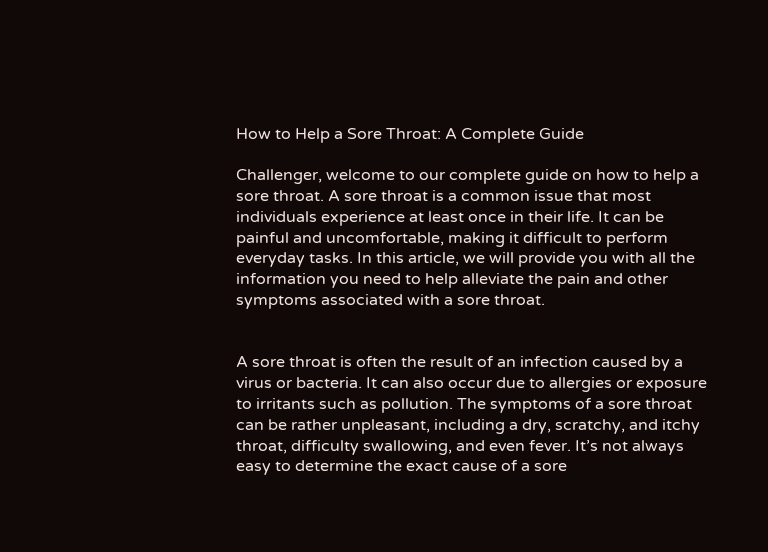How to Help a Sore Throat: A Complete Guide

Challenger, welcome to our complete guide on how to help a sore throat. A sore throat is a common issue that most individuals experience at least once in their life. It can be painful and uncomfortable, making it difficult to perform everyday tasks. In this article, we will provide you with all the information you need to help alleviate the pain and other symptoms associated with a sore throat.


A sore throat is often the result of an infection caused by a virus or bacteria. It can also occur due to allergies or exposure to irritants such as pollution. The symptoms of a sore throat can be rather unpleasant, including a dry, scratchy, and itchy throat, difficulty swallowing, and even fever. It’s not always easy to determine the exact cause of a sore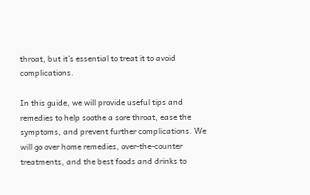throat, but it’s essential to treat it to avoid complications.

In this guide, we will provide useful tips and remedies to help soothe a sore throat, ease the symptoms, and prevent further complications. We will go over home remedies, over-the-counter treatments, and the best foods and drinks to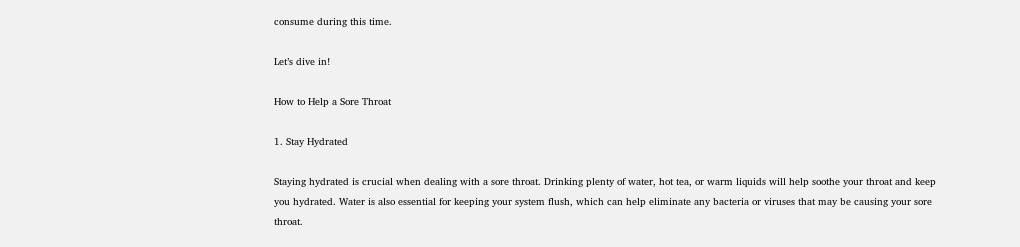consume during this time.

Let’s dive in!

How to Help a Sore Throat

1. Stay Hydrated

Staying hydrated is crucial when dealing with a sore throat. Drinking plenty of water, hot tea, or warm liquids will help soothe your throat and keep you hydrated. Water is also essential for keeping your system flush, which can help eliminate any bacteria or viruses that may be causing your sore throat.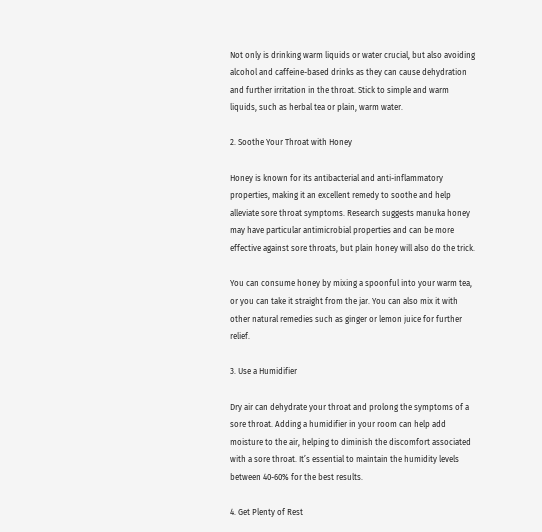Not only is drinking warm liquids or water crucial, but also avoiding alcohol and caffeine-based drinks as they can cause dehydration and further irritation in the throat. Stick to simple and warm liquids, such as herbal tea or plain, warm water.

2. Soothe Your Throat with Honey

Honey is known for its antibacterial and anti-inflammatory properties, making it an excellent remedy to soothe and help alleviate sore throat symptoms. Research suggests manuka honey may have particular antimicrobial properties and can be more effective against sore throats, but plain honey will also do the trick.

You can consume honey by mixing a spoonful into your warm tea, or you can take it straight from the jar. You can also mix it with other natural remedies such as ginger or lemon juice for further relief.

3. Use a Humidifier

Dry air can dehydrate your throat and prolong the symptoms of a sore throat. Adding a humidifier in your room can help add moisture to the air, helping to diminish the discomfort associated with a sore throat. It’s essential to maintain the humidity levels between 40-60% for the best results.

4. Get Plenty of Rest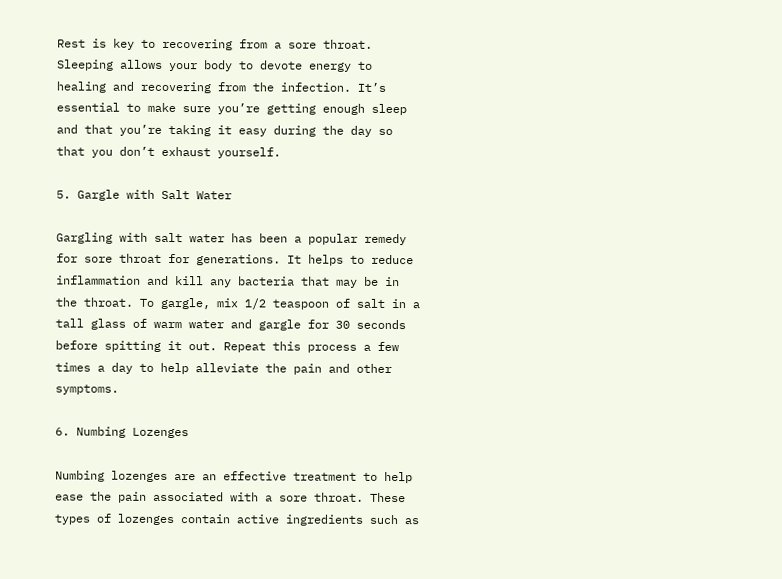Rest is key to recovering from a sore throat. Sleeping allows your body to devote energy to healing and recovering from the infection. It’s essential to make sure you’re getting enough sleep and that you’re taking it easy during the day so that you don’t exhaust yourself.

5. Gargle with Salt Water

Gargling with salt water has been a popular remedy for sore throat for generations. It helps to reduce inflammation and kill any bacteria that may be in the throat. To gargle, mix 1/2 teaspoon of salt in a tall glass of warm water and gargle for 30 seconds before spitting it out. Repeat this process a few times a day to help alleviate the pain and other symptoms.

6. Numbing Lozenges

Numbing lozenges are an effective treatment to help ease the pain associated with a sore throat. These types of lozenges contain active ingredients such as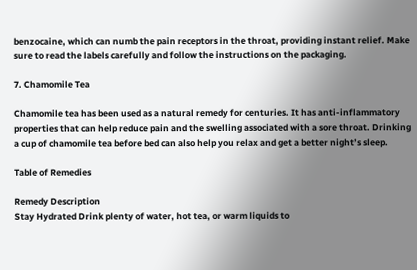benzocaine, which can numb the pain receptors in the throat, providing instant relief. Make sure to read the labels carefully and follow the instructions on the packaging.

7. Chamomile Tea

Chamomile tea has been used as a natural remedy for centuries. It has anti-inflammatory properties that can help reduce pain and the swelling associated with a sore throat. Drinking a cup of chamomile tea before bed can also help you relax and get a better night’s sleep.

Table of Remedies

Remedy Description
Stay Hydrated Drink plenty of water, hot tea, or warm liquids to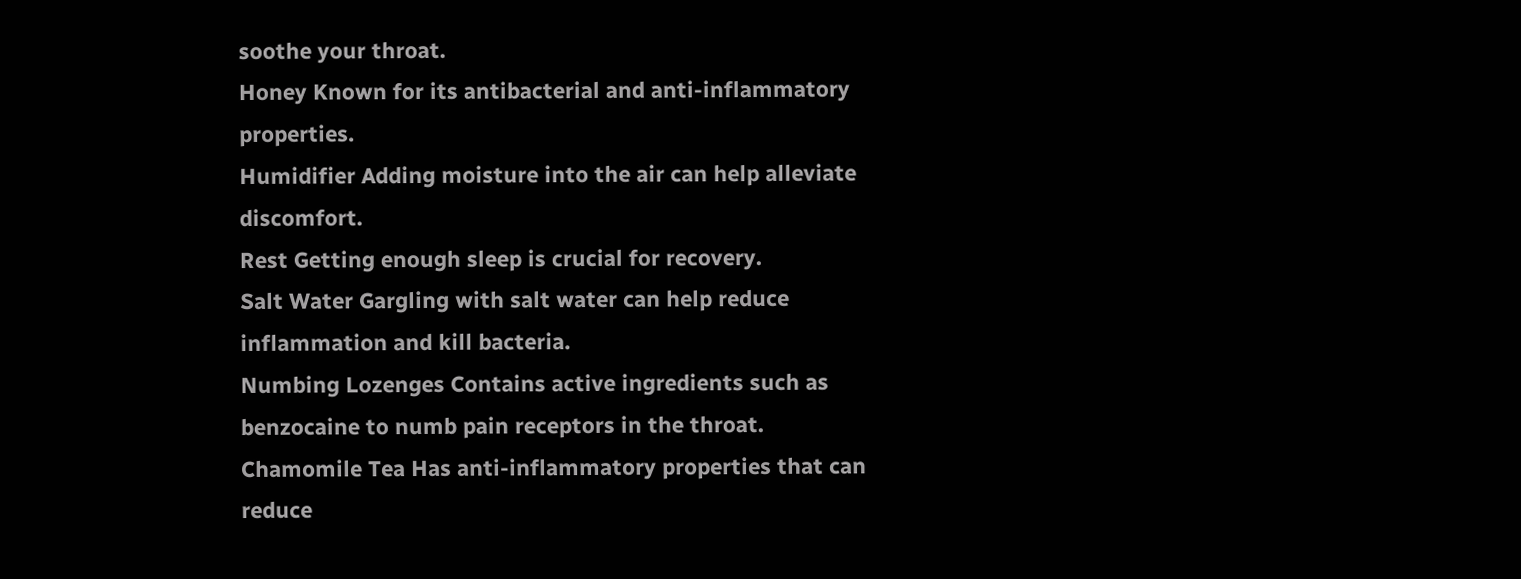soothe your throat.
Honey Known for its antibacterial and anti-inflammatory properties.
Humidifier Adding moisture into the air can help alleviate discomfort.
Rest Getting enough sleep is crucial for recovery.
Salt Water Gargling with salt water can help reduce inflammation and kill bacteria.
Numbing Lozenges Contains active ingredients such as benzocaine to numb pain receptors in the throat.
Chamomile Tea Has anti-inflammatory properties that can reduce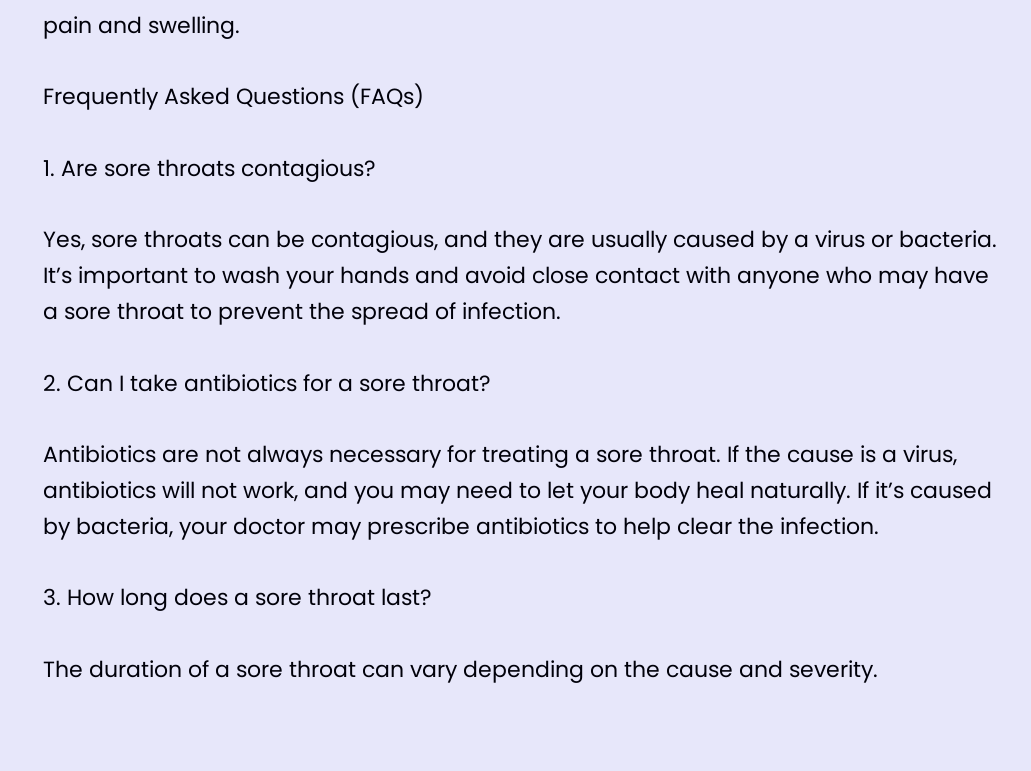pain and swelling.

Frequently Asked Questions (FAQs)

1. Are sore throats contagious?

Yes, sore throats can be contagious, and they are usually caused by a virus or bacteria. It’s important to wash your hands and avoid close contact with anyone who may have a sore throat to prevent the spread of infection.

2. Can I take antibiotics for a sore throat?

Antibiotics are not always necessary for treating a sore throat. If the cause is a virus, antibiotics will not work, and you may need to let your body heal naturally. If it’s caused by bacteria, your doctor may prescribe antibiotics to help clear the infection.

3. How long does a sore throat last?

The duration of a sore throat can vary depending on the cause and severity.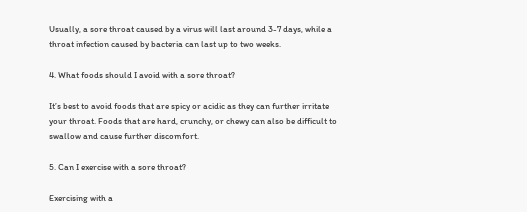Usually, a sore throat caused by a virus will last around 3-7 days, while a throat infection caused by bacteria can last up to two weeks.

4. What foods should I avoid with a sore throat?

It’s best to avoid foods that are spicy or acidic as they can further irritate your throat. Foods that are hard, crunchy, or chewy can also be difficult to swallow and cause further discomfort.

5. Can I exercise with a sore throat?

Exercising with a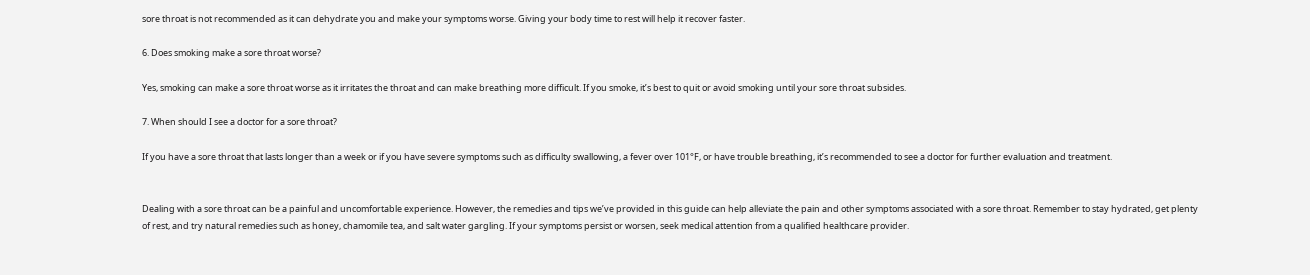sore throat is not recommended as it can dehydrate you and make your symptoms worse. Giving your body time to rest will help it recover faster.

6. Does smoking make a sore throat worse?

Yes, smoking can make a sore throat worse as it irritates the throat and can make breathing more difficult. If you smoke, it’s best to quit or avoid smoking until your sore throat subsides.

7. When should I see a doctor for a sore throat?

If you have a sore throat that lasts longer than a week or if you have severe symptoms such as difficulty swallowing, a fever over 101°F, or have trouble breathing, it’s recommended to see a doctor for further evaluation and treatment.


Dealing with a sore throat can be a painful and uncomfortable experience. However, the remedies and tips we’ve provided in this guide can help alleviate the pain and other symptoms associated with a sore throat. Remember to stay hydrated, get plenty of rest, and try natural remedies such as honey, chamomile tea, and salt water gargling. If your symptoms persist or worsen, seek medical attention from a qualified healthcare provider.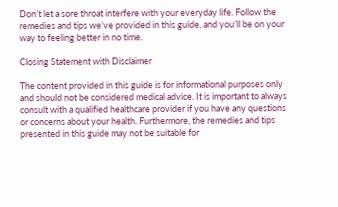Don’t let a sore throat interfere with your everyday life. Follow the remedies and tips we’ve provided in this guide, and you’ll be on your way to feeling better in no time.

Closing Statement with Disclaimer

The content provided in this guide is for informational purposes only and should not be considered medical advice. It is important to always consult with a qualified healthcare provider if you have any questions or concerns about your health. Furthermore, the remedies and tips presented in this guide may not be suitable for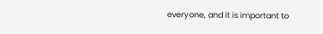everyone, and it is important to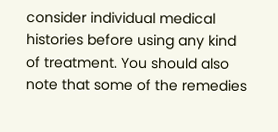consider individual medical histories before using any kind of treatment. You should also note that some of the remedies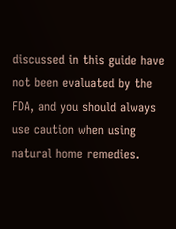discussed in this guide have not been evaluated by the FDA, and you should always use caution when using natural home remedies.